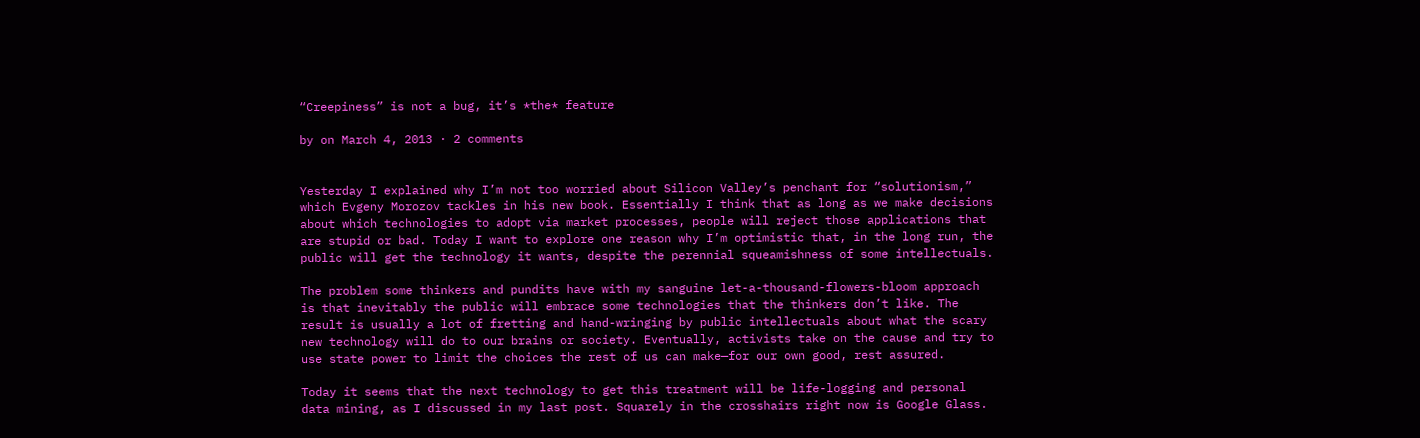“Creepiness” is not a bug, it’s *the* feature

by on March 4, 2013 · 2 comments


Yesterday I explained why I’m not too worried about Silicon Valley’s penchant for “solutionism,” which Evgeny Morozov tackles in his new book. Essentially I think that as long as we make decisions about which technologies to adopt via market processes, people will reject those applications that are stupid or bad. Today I want to explore one reason why I’m optimistic that, in the long run, the public will get the technology it wants, despite the perennial squeamishness of some intellectuals.

The problem some thinkers and pundits have with my sanguine let-a-thousand-flowers-bloom approach is that inevitably the public will embrace some technologies that the thinkers don’t like. The result is usually a lot of fretting and hand-wringing by public intellectuals about what the scary new technology will do to our brains or society. Eventually, activists take on the cause and try to use state power to limit the choices the rest of us can make—for our own good, rest assured.

Today it seems that the next technology to get this treatment will be life-logging and personal data mining, as I discussed in my last post. Squarely in the crosshairs right now is Google Glass.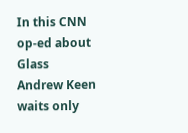In this CNN op-ed about Glass Andrew Keen waits only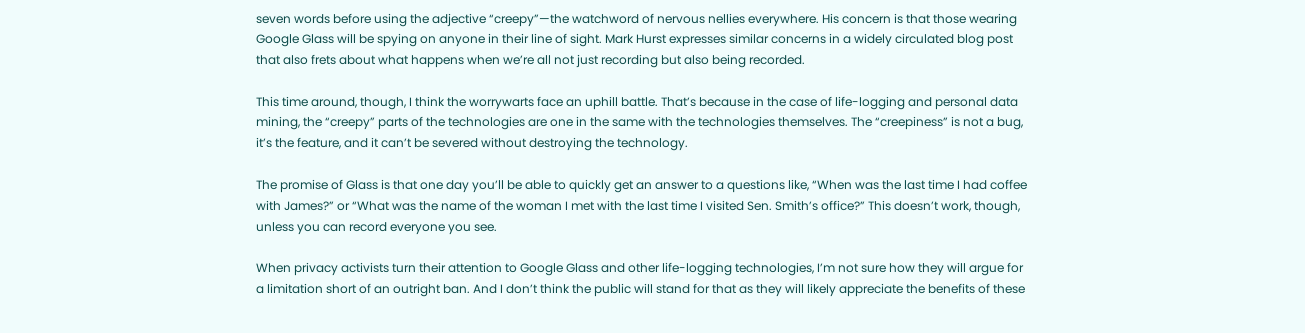seven words before using the adjective “creepy”—the watchword of nervous nellies everywhere. His concern is that those wearing Google Glass will be spying on anyone in their line of sight. Mark Hurst expresses similar concerns in a widely circulated blog post that also frets about what happens when we’re all not just recording but also being recorded.

This time around, though, I think the worrywarts face an uphill battle. That’s because in the case of life-logging and personal data mining, the “creepy” parts of the technologies are one in the same with the technologies themselves. The “creepiness” is not a bug, it’s the feature, and it can’t be severed without destroying the technology.

The promise of Glass is that one day you’ll be able to quickly get an answer to a questions like, “When was the last time I had coffee with James?” or “What was the name of the woman I met with the last time I visited Sen. Smith’s office?” This doesn’t work, though, unless you can record everyone you see.

When privacy activists turn their attention to Google Glass and other life-logging technologies, I’m not sure how they will argue for a limitation short of an outright ban. And I don’t think the public will stand for that as they will likely appreciate the benefits of these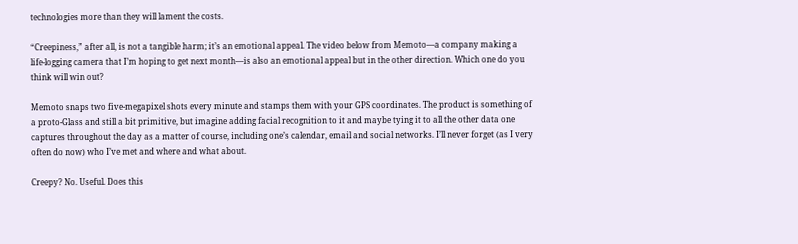technologies more than they will lament the costs.

“Creepiness,” after all, is not a tangible harm; it’s an emotional appeal. The video below from Memoto—a company making a life-logging camera that I’m hoping to get next month—is also an emotional appeal but in the other direction. Which one do you think will win out?

Memoto snaps two five-megapixel shots every minute and stamps them with your GPS coordinates. The product is something of a proto-Glass and still a bit primitive, but imagine adding facial recognition to it and maybe tying it to all the other data one captures throughout the day as a matter of course, including one’s calendar, email and social networks. I’ll never forget (as I very often do now) who I’ve met and where and what about.

Creepy? No. Useful. Does this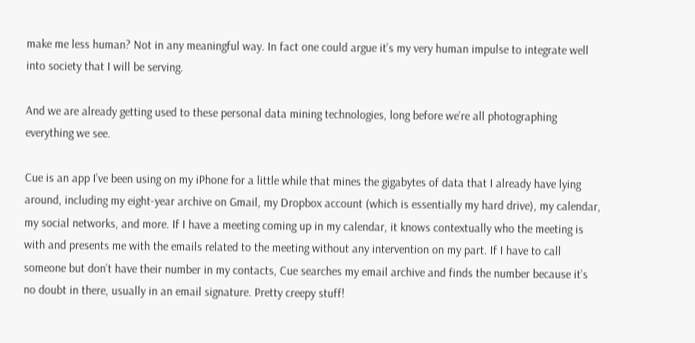make me less human? Not in any meaningful way. In fact one could argue it’s my very human impulse to integrate well into society that I will be serving.

And we are already getting used to these personal data mining technologies, long before we’re all photographing everything we see.

Cue is an app I’ve been using on my iPhone for a little while that mines the gigabytes of data that I already have lying around, including my eight-year archive on Gmail, my Dropbox account (which is essentially my hard drive), my calendar, my social networks, and more. If I have a meeting coming up in my calendar, it knows contextually who the meeting is with and presents me with the emails related to the meeting without any intervention on my part. If I have to call someone but don’t have their number in my contacts, Cue searches my email archive and finds the number because it’s no doubt in there, usually in an email signature. Pretty creepy stuff!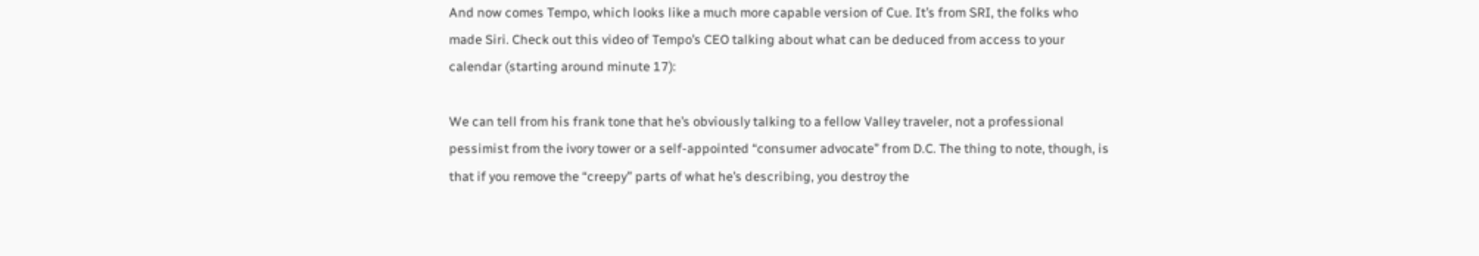And now comes Tempo, which looks like a much more capable version of Cue. It’s from SRI, the folks who made Siri. Check out this video of Tempo’s CEO talking about what can be deduced from access to your calendar (starting around minute 17):

We can tell from his frank tone that he’s obviously talking to a fellow Valley traveler, not a professional pessimist from the ivory tower or a self-appointed “consumer advocate” from D.C. The thing to note, though, is that if you remove the “creepy” parts of what he’s describing, you destroy the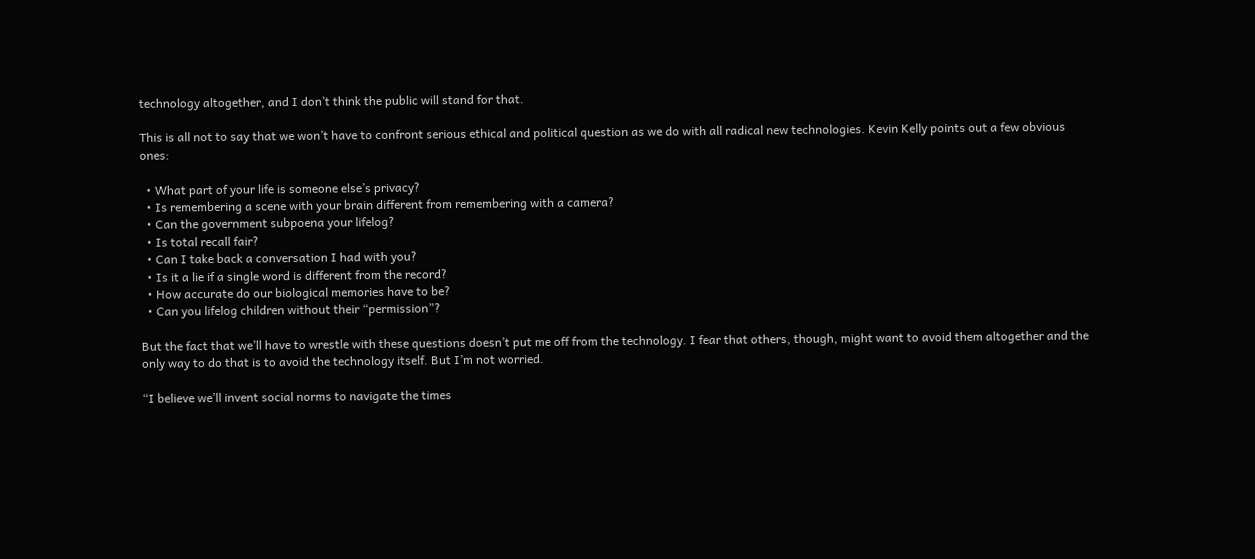technology altogether, and I don’t think the public will stand for that.

This is all not to say that we won’t have to confront serious ethical and political question as we do with all radical new technologies. Kevin Kelly points out a few obvious ones:

  • What part of your life is someone else’s privacy?
  • Is remembering a scene with your brain different from remembering with a camera?
  • Can the government subpoena your lifelog?
  • Is total recall fair?
  • Can I take back a conversation I had with you?
  • Is it a lie if a single word is different from the record?
  • How accurate do our biological memories have to be?
  • Can you lifelog children without their “permission”?

But the fact that we’ll have to wrestle with these questions doesn’t put me off from the technology. I fear that others, though, might want to avoid them altogether and the only way to do that is to avoid the technology itself. But I’m not worried.

“I believe we’ll invent social norms to navigate the times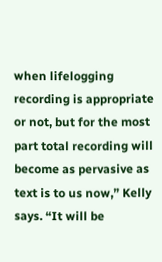when lifelogging recording is appropriate or not, but for the most part total recording will become as pervasive as text is to us now,” Kelly says. “It will be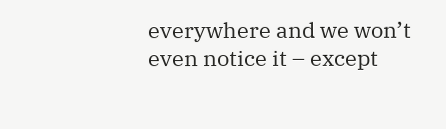everywhere and we won’t even notice it – except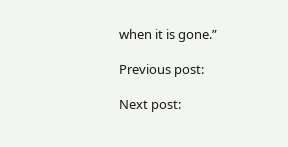when it is gone.”

Previous post:

Next post: